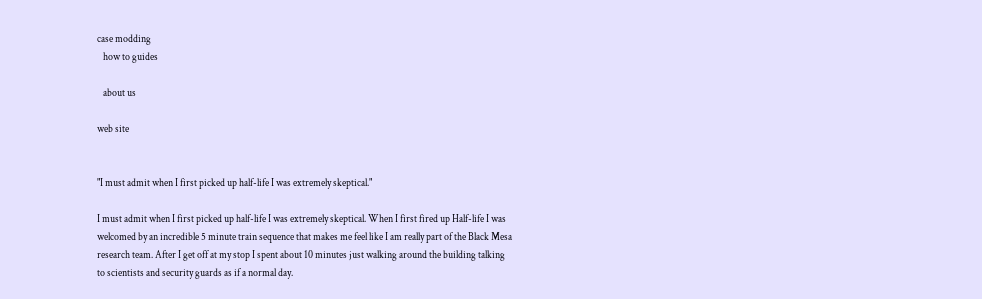case modding
   how to guides

   about us

web site


"I must admit when I first picked up half-life I was extremely skeptical."

I must admit when I first picked up half-life I was extremely skeptical. When I first fired up Half-life I was welcomed by an incredible 5 minute train sequence that makes me feel like I am really part of the Black Mesa research team. After I get off at my stop I spent about 10 minutes just walking around the building talking to scientists and security guards as if a normal day.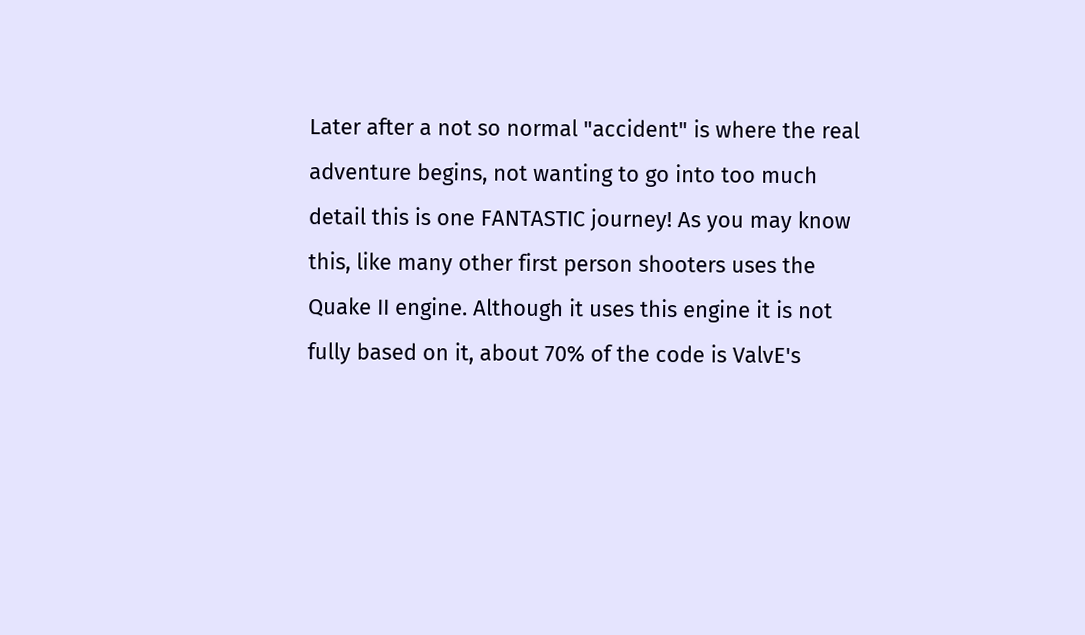Later after a not so normal "accident" is where the real adventure begins, not wanting to go into too much detail this is one FANTASTIC journey! As you may know this, like many other first person shooters uses the Quake II engine. Although it uses this engine it is not fully based on it, about 70% of the code is ValvE's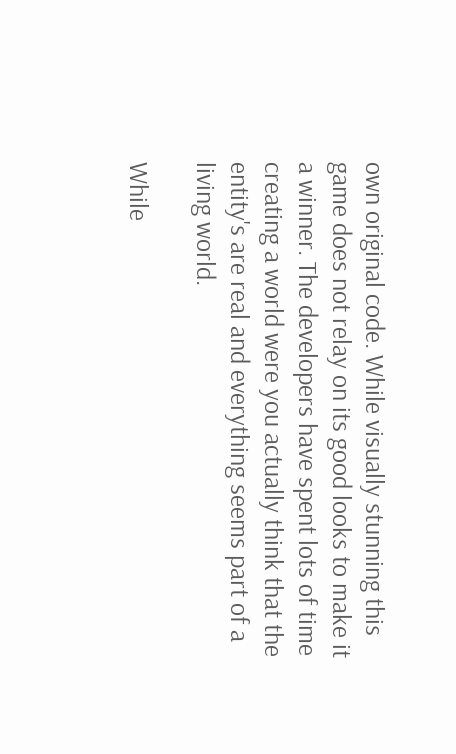own original code. While visually stunning this game does not relay on its good looks to make it a winner. The developers have spent lots of time creating a world were you actually think that the entity's are real and everything seems part of a living world.

While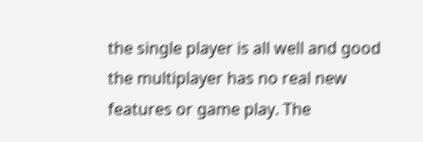the single player is all well and good the multiplayer has no real new features or game play. The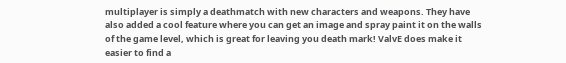multiplayer is simply a deathmatch with new characters and weapons. They have also added a cool feature where you can get an image and spray paint it on the walls of the game level, which is great for leaving you death mark! ValvE does make it easier to find a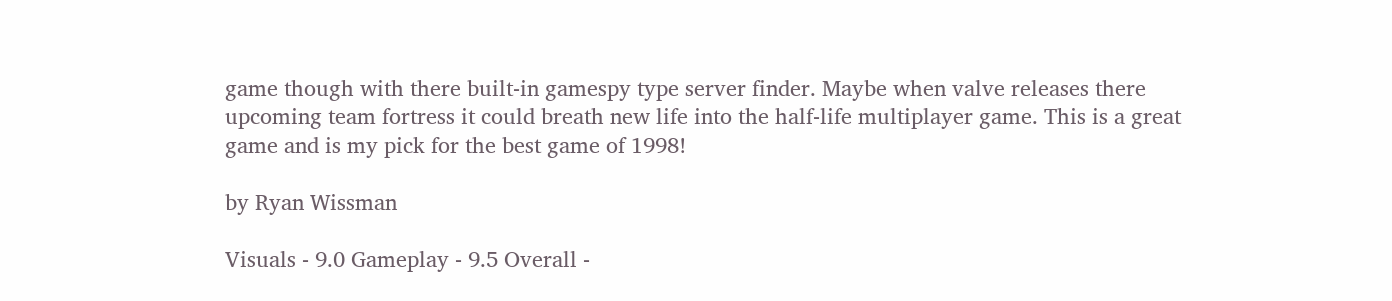game though with there built-in gamespy type server finder. Maybe when valve releases there upcoming team fortress it could breath new life into the half-life multiplayer game. This is a great game and is my pick for the best game of 1998!

by Ryan Wissman

Visuals - 9.0 Gameplay - 9.5 Overall -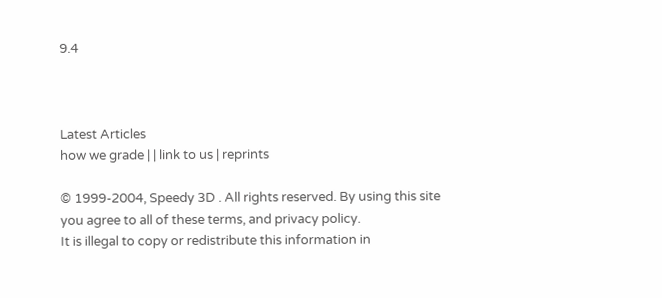9.4



Latest Articles
how we grade | | link to us | reprints

© 1999-2004, Speedy 3D . All rights reserved. By using this site you agree to all of these terms, and privacy policy.
It is illegal to copy or redistribute this information in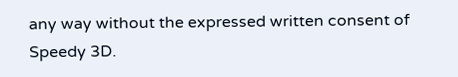any way without the expressed written consent of Speedy 3D.